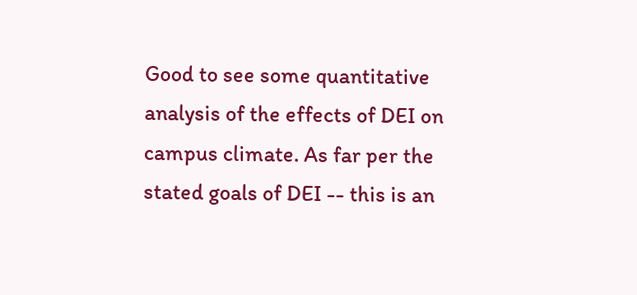Good to see some quantitative analysis of the effects of DEI on campus climate. As far per the stated goals of DEI -- this is an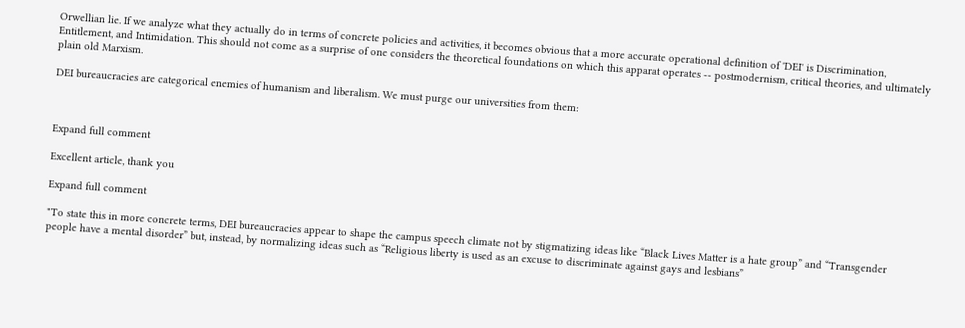Orwellian lie. If we analyze what they actually do in terms of concrete policies and activities, it becomes obvious that a more accurate operational definition of 'DEI' is Discrimination, Entitlement, and Intimidation. This should not come as a surprise of one considers the theoretical foundations on which this apparat operates -- postmodernism, critical theories, and ultimately plain old Marxism.

DEI bureaucracies are categorical enemies of humanism and liberalism. We must purge our universities from them:



Expand full comment

Excellent article, thank you

Expand full comment

"To state this in more concrete terms, DEI bureaucracies appear to shape the campus speech climate not by stigmatizing ideas like “Black Lives Matter is a hate group” and “Transgender people have a mental disorder” but, instead, by normalizing ideas such as “Religious liberty is used as an excuse to discriminate against gays and lesbians”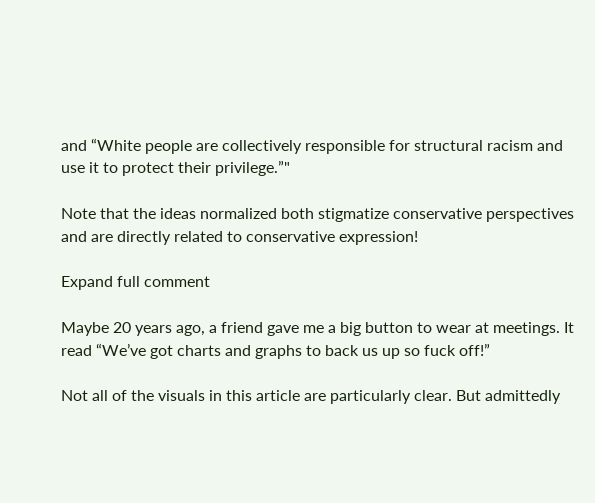and “White people are collectively responsible for structural racism and use it to protect their privilege.”"

Note that the ideas normalized both stigmatize conservative perspectives and are directly related to conservative expression!

Expand full comment

Maybe 20 years ago, a friend gave me a big button to wear at meetings. It read “We’ve got charts and graphs to back us up so fuck off!”

Not all of the visuals in this article are particularly clear. But admittedly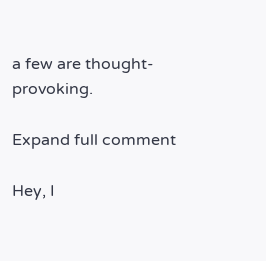a few are thought-provoking.

Expand full comment

Hey, I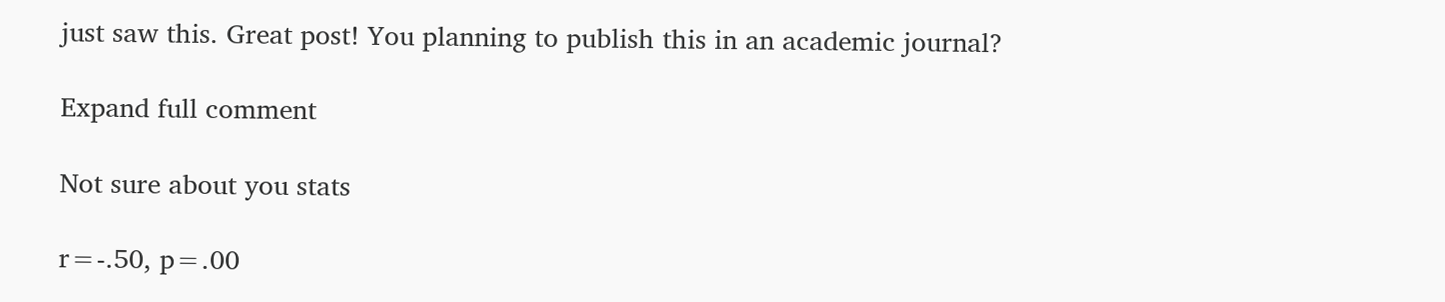just saw this. Great post! You planning to publish this in an academic journal?

Expand full comment

Not sure about you stats

r=-.50, p=.00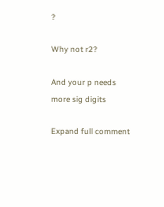?

Why not r2?

And your p needs more sig digits

Expand full comment